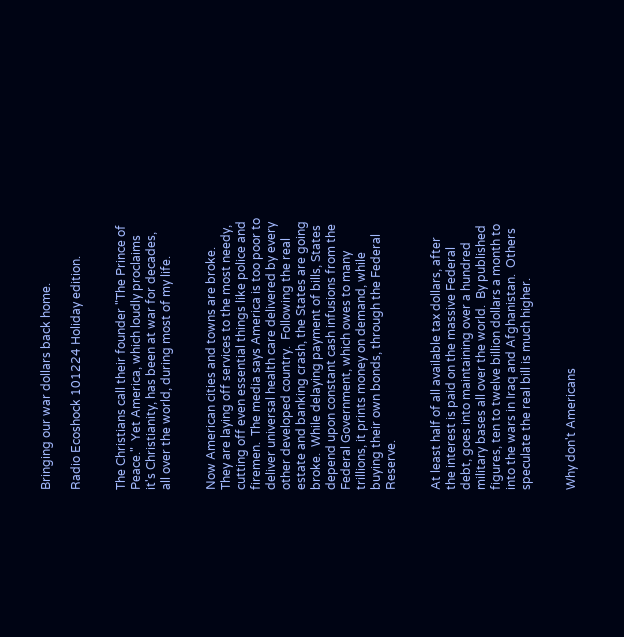Bringing our war dollars back home.

Radio Ecoshock 101224 Holiday edition.


The Christians call their founder "The Prince of Peace."  Yet America, which loudly proclaims it's Christianity, has been at war for decades, all over the world, during most of my life.


Now American cities and towns are broke.  They are laying off services to the most needy, cutting off even essential things like police and firemen.  The media says America is too poor to deliver universal health care delivered by every other developed country.  Following the real estate and banking crash, the States are going broke.  While delaying payment of bills, States depend upon constant cash infusions from the Federal Government, which owes to many trillions, it prints money on demand, while buying their own bonds, through the Federal Reserve.


At least half of all available tax dollars, after the interest is paid on the massive Federal debt, goes into maintaining over a hundred military bases all over the world.  By published figures, ten to twelve billion dollars a month to into the wars in Iraq and Afghanistan.  Others speculate the real bill is much higher.


Why don't Americans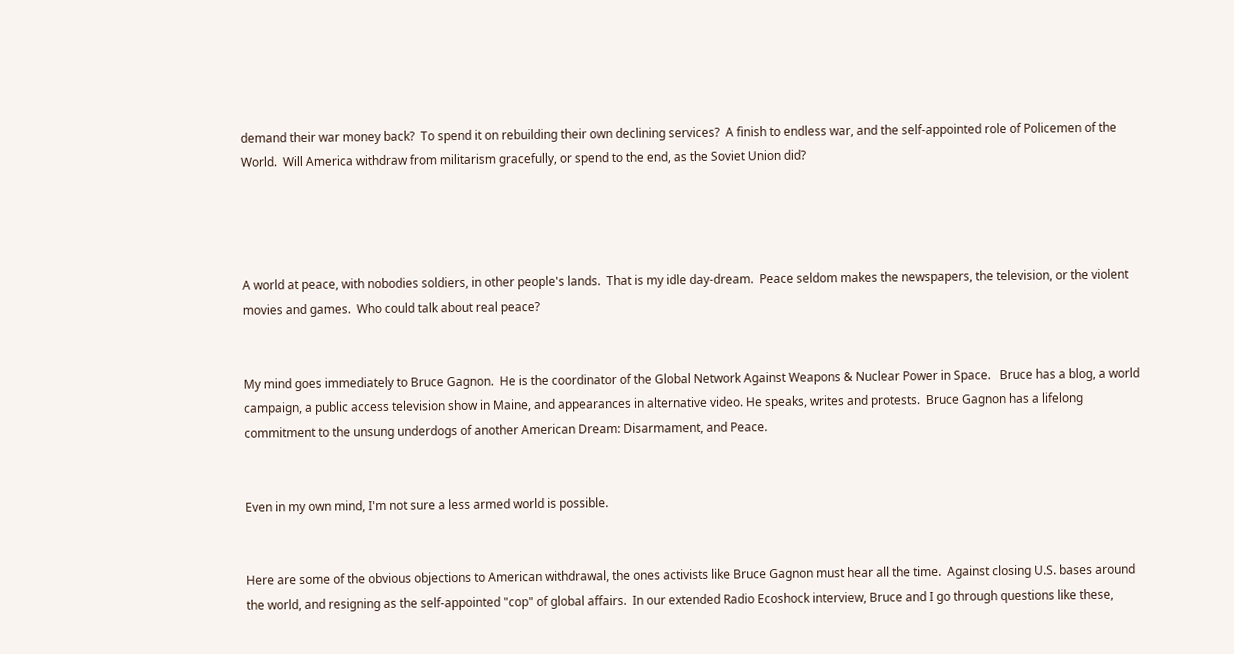demand their war money back?  To spend it on rebuilding their own declining services?  A finish to endless war, and the self-appointed role of Policemen of the World.  Will America withdraw from militarism gracefully, or spend to the end, as the Soviet Union did?




A world at peace, with nobodies soldiers, in other people's lands.  That is my idle day-dream.  Peace seldom makes the newspapers, the television, or the violent movies and games.  Who could talk about real peace?


My mind goes immediately to Bruce Gagnon.  He is the coordinator of the Global Network Against Weapons & Nuclear Power in Space.   Bruce has a blog, a world campaign, a public access television show in Maine, and appearances in alternative video. He speaks, writes and protests.  Bruce Gagnon has a lifelong commitment to the unsung underdogs of another American Dream: Disarmament, and Peace.


Even in my own mind, I'm not sure a less armed world is possible.


Here are some of the obvious objections to American withdrawal, the ones activists like Bruce Gagnon must hear all the time.  Against closing U.S. bases around the world, and resigning as the self-appointed "cop" of global affairs.  In our extended Radio Ecoshock interview, Bruce and I go through questions like these,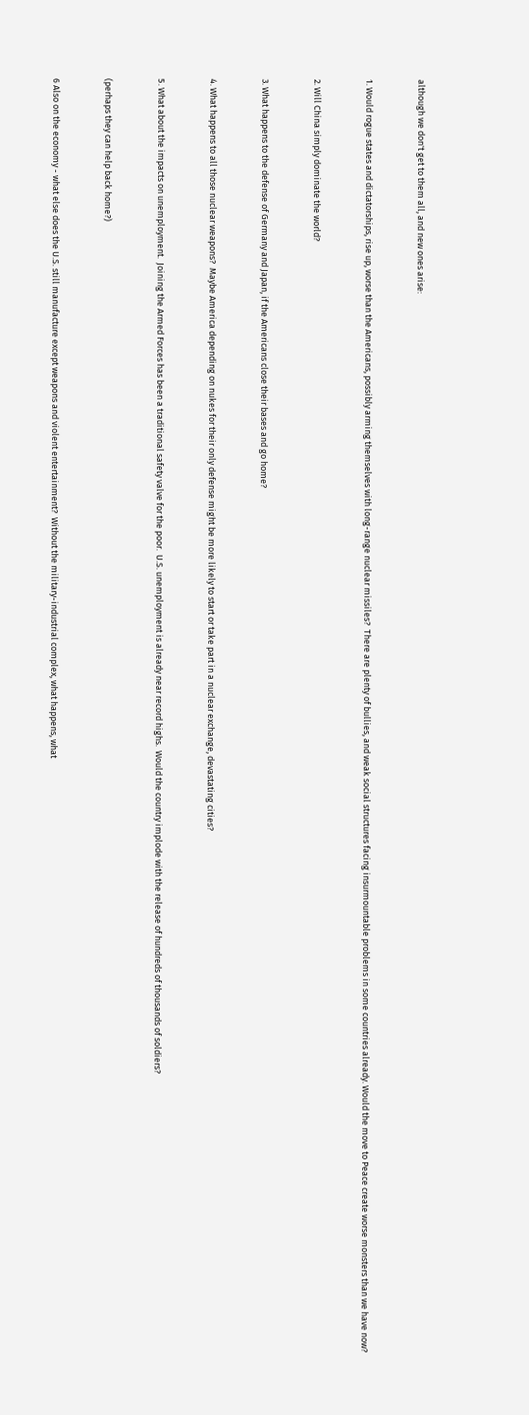although we don't get to them all, and new ones arise:


1. Would rogue states and dictatorships, rise up, worse than the Americans, possibly arming themselves with long-range nuclear missiles?  There are plenty of bullies, and weak social structures facing insurmountable problems in some countries already. Would the move to Peace create worse monsters than we have now?


2. Will China simply dominate the world?


3. What happens to the defense of Germany and Japan, if the Americans close their bases and go home?


4. What happens to all those nuclear weapons?  Maybe America depending on nukes for their only defense might be more likely to start or take part in a nuclear exchange, devastating cities?


5. What about the impacts on unemployment.  Joining the Armed Forces has been a traditional safety valve for the poor.  U.S. unemployment is already near record highs.  Would the country implode with the release of hundreds of thousands of soldiers?


(perhaps they can help back home?)


6 Also on the economy - what else does the U.S. still manufacture except weapons and violent entertainment?  Without the military-industrial complex, what happens, what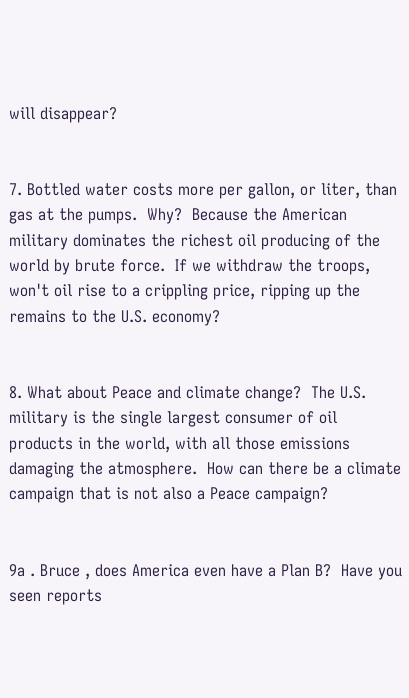will disappear?


7. Bottled water costs more per gallon, or liter, than gas at the pumps.  Why?  Because the American military dominates the richest oil producing of the world by brute force.  If we withdraw the troops, won't oil rise to a crippling price, ripping up the remains to the U.S. economy?


8. What about Peace and climate change?  The U.S. military is the single largest consumer of oil products in the world, with all those emissions damaging the atmosphere.  How can there be a climate campaign that is not also a Peace campaign?


9a . Bruce , does America even have a Plan B?  Have you seen reports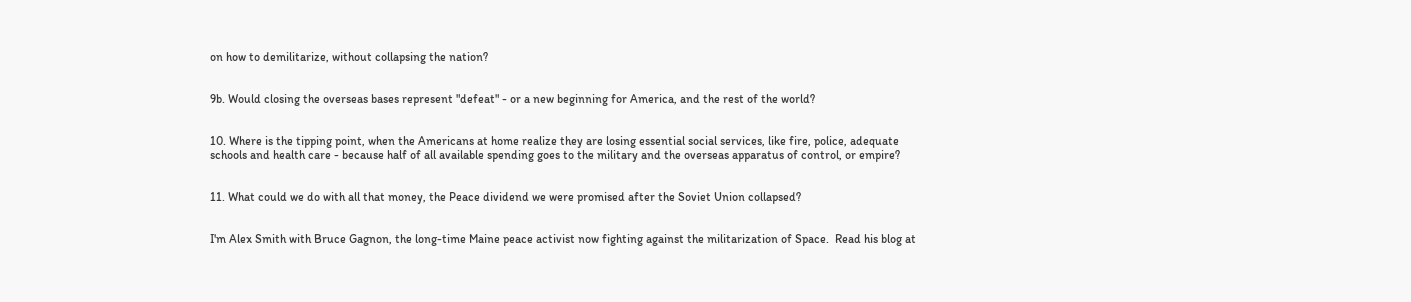on how to demilitarize, without collapsing the nation?


9b. Would closing the overseas bases represent "defeat" - or a new beginning for America, and the rest of the world?


10. Where is the tipping point, when the Americans at home realize they are losing essential social services, like fire, police, adequate schools and health care - because half of all available spending goes to the military and the overseas apparatus of control, or empire?


11. What could we do with all that money, the Peace dividend we were promised after the Soviet Union collapsed?


I'm Alex Smith with Bruce Gagnon, the long-time Maine peace activist now fighting against the militarization of Space.  Read his blog at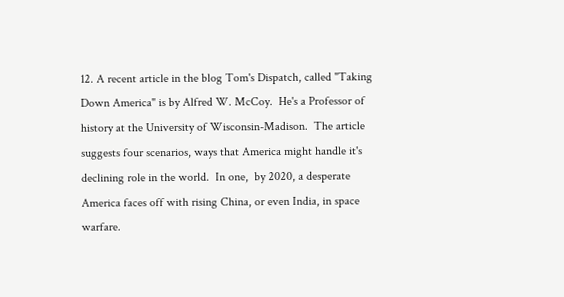12. A recent article in the blog Tom's Dispatch, called "Taking Down America" is by Alfred W. McCoy.  He's a Professor of history at the University of Wisconsin-Madison.  The article suggests four scenarios, ways that America might handle it's declining role in the world.  In one,  by 2020, a desperate  America faces off with rising China, or even India, in space warfare.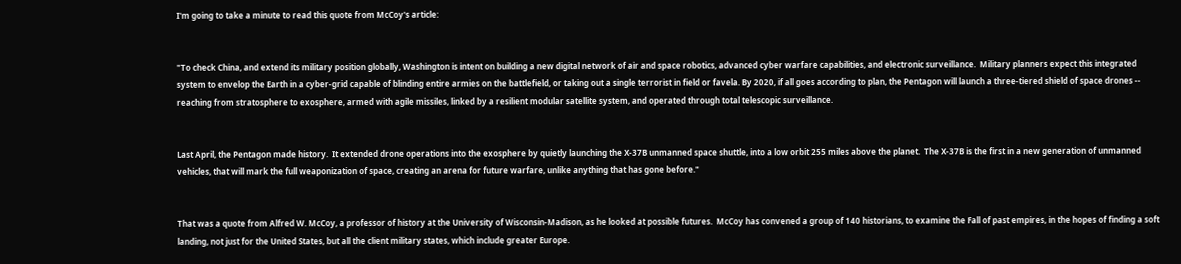I'm going to take a minute to read this quote from McCoy's article:


"To check China, and extend its military position globally, Washington is intent on building a new digital network of air and space robotics, advanced cyber warfare capabilities, and electronic surveillance.  Military planners expect this integrated system to envelop the Earth in a cyber-grid capable of blinding entire armies on the battlefield, or taking out a single terrorist in field or favela. By 2020, if all goes according to plan, the Pentagon will launch a three-tiered shield of space drones -- reaching from stratosphere to exosphere, armed with agile missiles, linked by a resilient modular satellite system, and operated through total telescopic surveillance.


Last April, the Pentagon made history.  It extended drone operations into the exosphere by quietly launching the X-37B unmanned space shuttle, into a low orbit 255 miles above the planet.  The X-37B is the first in a new generation of unmanned vehicles, that will mark the full weaponization of space, creating an arena for future warfare, unlike anything that has gone before."


That was a quote from Alfred W. McCoy, a professor of history at the University of Wisconsin-Madison, as he looked at possible futures.  McCoy has convened a group of 140 historians, to examine the Fall of past empires, in the hopes of finding a soft landing, not just for the United States, but all the client military states, which include greater Europe.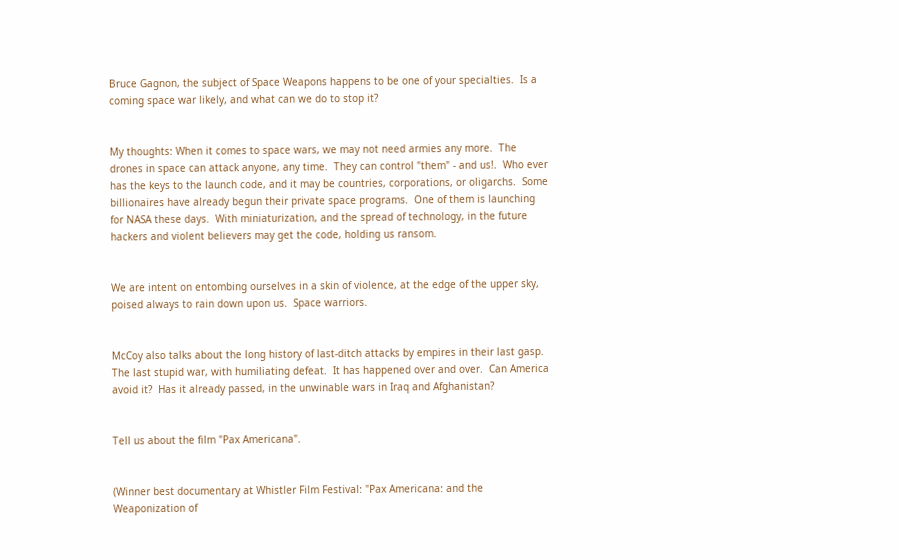Bruce Gagnon, the subject of Space Weapons happens to be one of your specialties.  Is a coming space war likely, and what can we do to stop it?


My thoughts: When it comes to space wars, we may not need armies any more.  The drones in space can attack anyone, any time.  They can control "them" - and us!.  Who ever has the keys to the launch code, and it may be countries, corporations, or oligarchs.  Some billionaires have already begun their private space programs.  One of them is launching for NASA these days.  With miniaturization, and the spread of technology, in the future hackers and violent believers may get the code, holding us ransom.


We are intent on entombing ourselves in a skin of violence, at the edge of the upper sky, poised always to rain down upon us.  Space warriors.


McCoy also talks about the long history of last-ditch attacks by empires in their last gasp.  The last stupid war, with humiliating defeat.  It has happened over and over.  Can America avoid it?  Has it already passed, in the unwinable wars in Iraq and Afghanistan?


Tell us about the film "Pax Americana".


(Winner best documentary at Whistler Film Festival: "Pax Americana: and the Weaponization of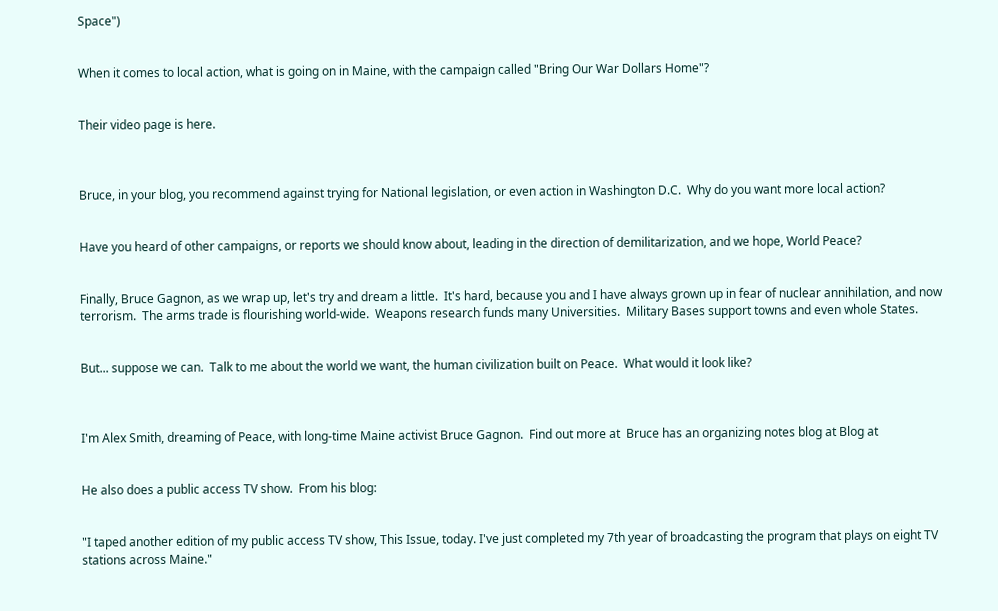Space")


When it comes to local action, what is going on in Maine, with the campaign called "Bring Our War Dollars Home"?


Their video page is here.



Bruce, in your blog, you recommend against trying for National legislation, or even action in Washington D.C.  Why do you want more local action?


Have you heard of other campaigns, or reports we should know about, leading in the direction of demilitarization, and we hope, World Peace?


Finally, Bruce Gagnon, as we wrap up, let's try and dream a little.  It's hard, because you and I have always grown up in fear of nuclear annihilation, and now terrorism.  The arms trade is flourishing world-wide.  Weapons research funds many Universities.  Military Bases support towns and even whole States.


But... suppose we can.  Talk to me about the world we want, the human civilization built on Peace.  What would it look like?



I'm Alex Smith, dreaming of Peace, with long-time Maine activist Bruce Gagnon.  Find out more at  Bruce has an organizing notes blog at Blog at


He also does a public access TV show.  From his blog:


"I taped another edition of my public access TV show, This Issue, today. I've just completed my 7th year of broadcasting the program that plays on eight TV stations across Maine."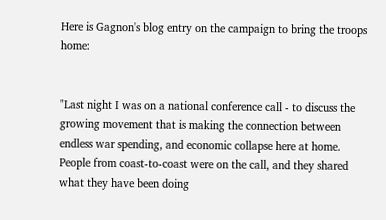Here is Gagnon's blog entry on the campaign to bring the troops home:


"Last night I was on a national conference call - to discuss the growing movement that is making the connection between endless war spending, and economic collapse here at home. People from coast-to-coast were on the call, and they shared what they have been doing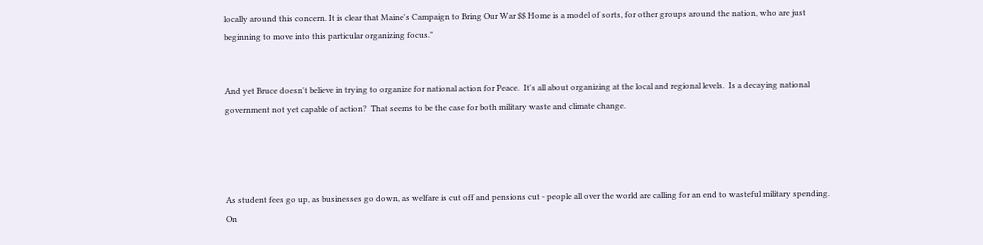locally around this concern. It is clear that Maine's Campaign to Bring Our War $$ Home is a model of sorts, for other groups around the nation, who are just beginning to move into this particular organizing focus."


And yet Bruce doesn't believe in trying to organize for national action for Peace.  It's all about organizing at the local and regional levels.  Is a decaying national government not yet capable of action?  That seems to be the case for both military waste and climate change.




As student fees go up, as businesses go down, as welfare is cut off and pensions cut - people all over the world are calling for an end to wasteful military spending.  On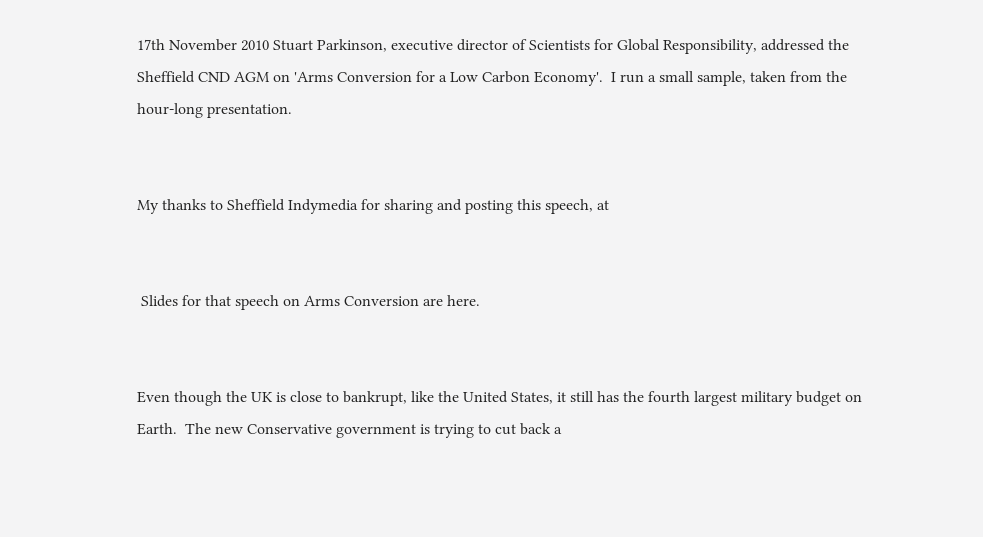17th November 2010 Stuart Parkinson, executive director of Scientists for Global Responsibility, addressed the Sheffield CND AGM on 'Arms Conversion for a Low Carbon Economy'.  I run a small sample, taken from the hour-long presentation.


My thanks to Sheffield Indymedia for sharing and posting this speech, at


 Slides for that speech on Arms Conversion are here.


Even though the UK is close to bankrupt, like the United States, it still has the fourth largest military budget on Earth.  The new Conservative government is trying to cut back a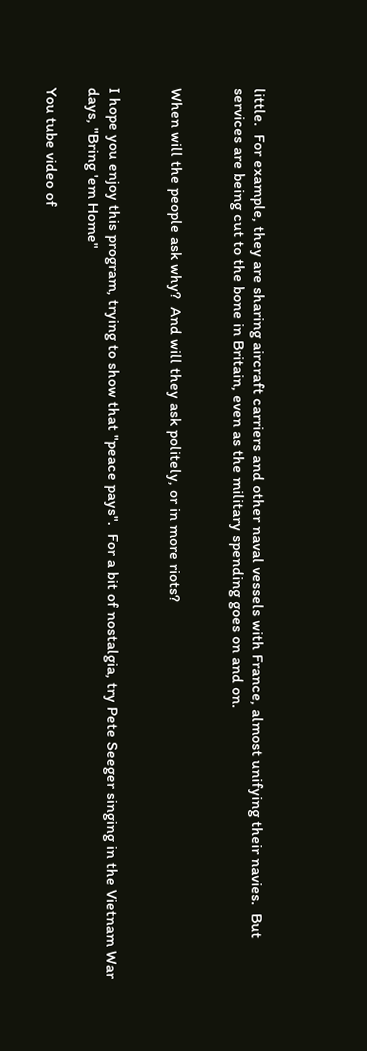little.  For example, they are sharing aircraft carriers and other naval vessels with France, almost unifying their navies.  But services are being cut to the bone in Britain, even as the military spending goes on and on.


When will the people ask why?  And will they ask politely, or in more riots?


I hope you enjoy this program, trying to show that "peace pays".  For a bit of nostalgia, try Pete Seeger singing in the Vietnam War days, "Bring 'em Home"

You tube video of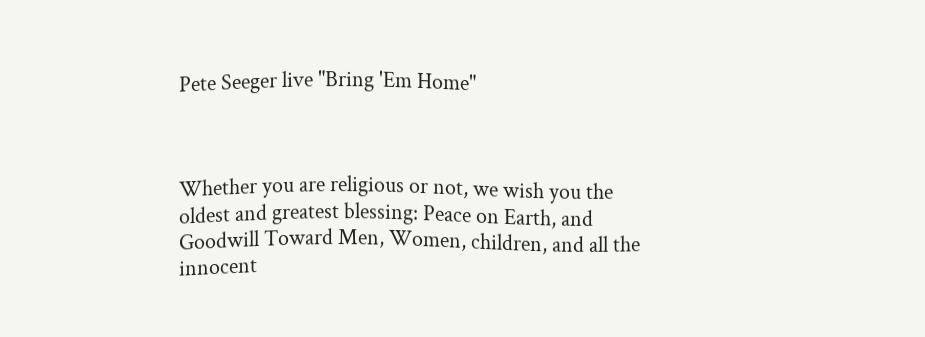Pete Seeger live "Bring 'Em Home"



Whether you are religious or not, we wish you the oldest and greatest blessing: Peace on Earth, and Goodwill Toward Men, Women, children, and all the innocent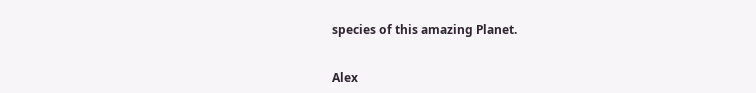species of this amazing Planet.


Alex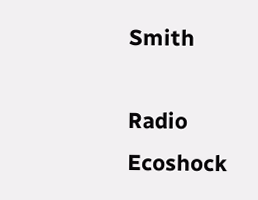Smith

Radio Ecoshock